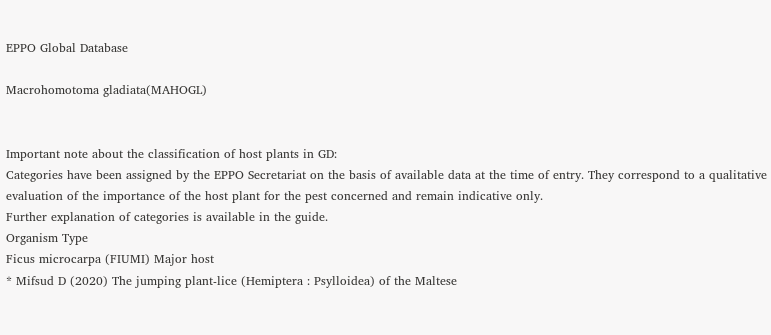EPPO Global Database

Macrohomotoma gladiata(MAHOGL)


Important note about the classification of host plants in GD:
Categories have been assigned by the EPPO Secretariat on the basis of available data at the time of entry. They correspond to a qualitative evaluation of the importance of the host plant for the pest concerned and remain indicative only.
Further explanation of categories is available in the guide.
Organism Type
Ficus microcarpa (FIUMI) Major host
* Mifsud D (2020) The jumping plant-lice (Hemiptera : Psylloidea) of the Maltese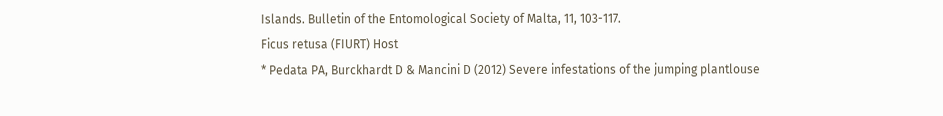Islands. Bulletin of the Entomological Society of Malta, 11, 103-117.
Ficus retusa (FIURT) Host
* Pedata PA, Burckhardt D & Mancini D (2012) Severe infestations of the jumping plantlouse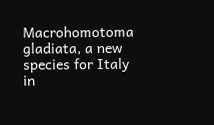Macrohomotoma gladiata, a new species for Italy in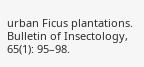urban Ficus plantations. Bulletin of Insectology, 65(1): 95–98.